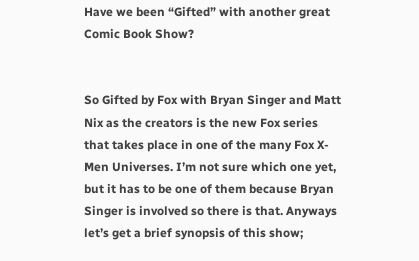Have we been “Gifted” with another great Comic Book Show?


So Gifted by Fox with Bryan Singer and Matt Nix as the creators is the new Fox series that takes place in one of the many Fox X-Men Universes. I’m not sure which one yet, but it has to be one of them because Bryan Singer is involved so there is that. Anyways let’s get a brief synopsis of this show;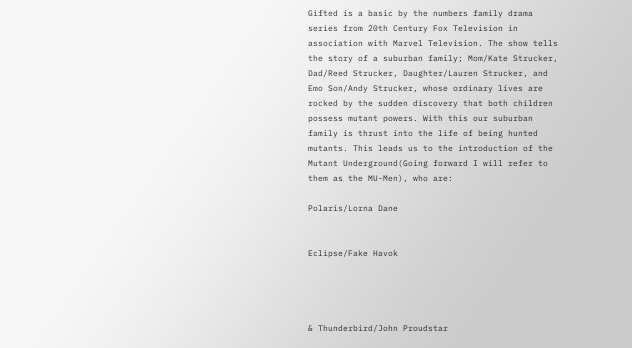Gifted is a basic by the numbers family drama series from 20th Century Fox Television in association with Marvel Television. The show tells the story of a suburban family; Mom/Kate Strucker, Dad/Reed Strucker, Daughter/Lauren Strucker, and Emo Son/Andy Strucker, whose ordinary lives are rocked by the sudden discovery that both children possess mutant powers. With this our suburban family is thrust into the life of being hunted mutants. This leads us to the introduction of the Mutant Underground(Going forward I will refer to them as the MU-Men), who are:

Polaris/Lorna Dane


Eclipse/Fake Havok




& Thunderbird/John Proudstar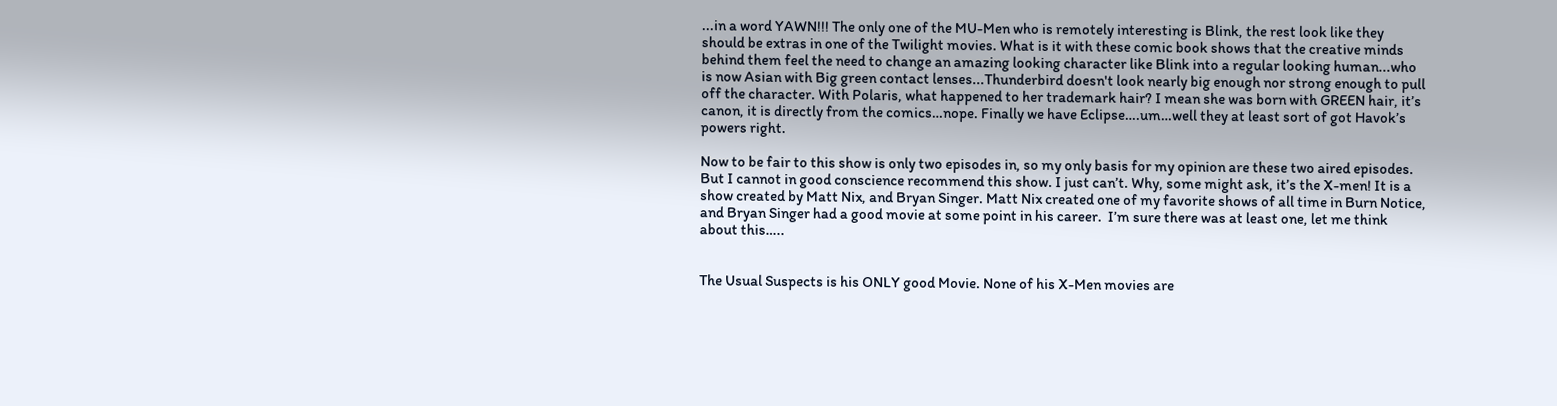...in a word YAWN!!! The only one of the MU-Men who is remotely interesting is Blink, the rest look like they should be extras in one of the Twilight movies. What is it with these comic book shows that the creative minds behind them feel the need to change an amazing looking character like Blink into a regular looking human...who is now Asian with Big green contact lenses...Thunderbird doesn't look nearly big enough nor strong enough to pull off the character. With Polaris, what happened to her trademark hair? I mean she was born with GREEN hair, it’s canon, it is directly from the comics…nope. Finally we have Eclipse….um…well they at least sort of got Havok’s powers right.

Now to be fair to this show is only two episodes in, so my only basis for my opinion are these two aired episodes. But I cannot in good conscience recommend this show. I just can’t. Why, some might ask, it’s the X-men! It is a show created by Matt Nix, and Bryan Singer. Matt Nix created one of my favorite shows of all time in Burn Notice, and Bryan Singer had a good movie at some point in his career.  I’m sure there was at least one, let me think about this…..


The Usual Suspects is his ONLY good Movie. None of his X-Men movies are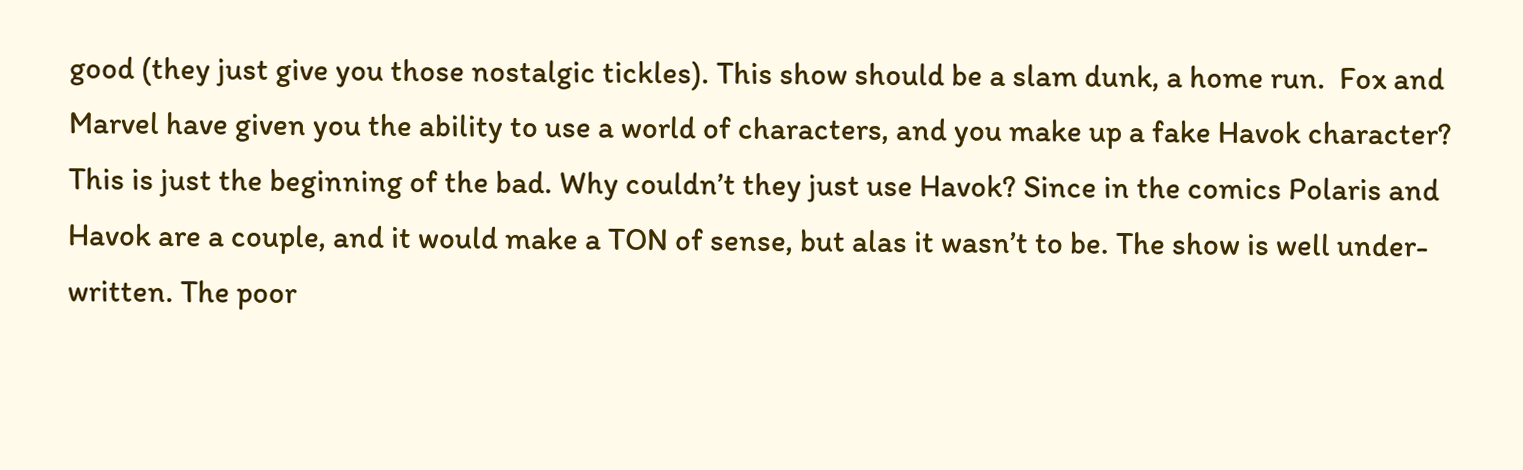good (they just give you those nostalgic tickles). This show should be a slam dunk, a home run.  Fox and Marvel have given you the ability to use a world of characters, and you make up a fake Havok character? This is just the beginning of the bad. Why couldn’t they just use Havok? Since in the comics Polaris and Havok are a couple, and it would make a TON of sense, but alas it wasn’t to be. The show is well under-written. The poor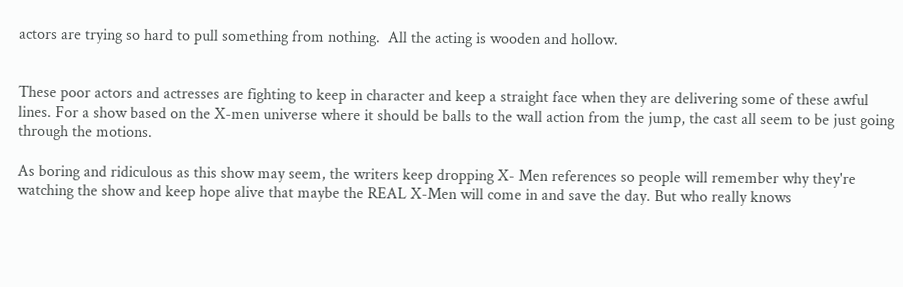actors are trying so hard to pull something from nothing.  All the acting is wooden and hollow.


These poor actors and actresses are fighting to keep in character and keep a straight face when they are delivering some of these awful lines. For a show based on the X-men universe where it should be balls to the wall action from the jump, the cast all seem to be just going through the motions.

As boring and ridiculous as this show may seem, the writers keep dropping X- Men references so people will remember why they're watching the show and keep hope alive that maybe the REAL X-Men will come in and save the day. But who really knows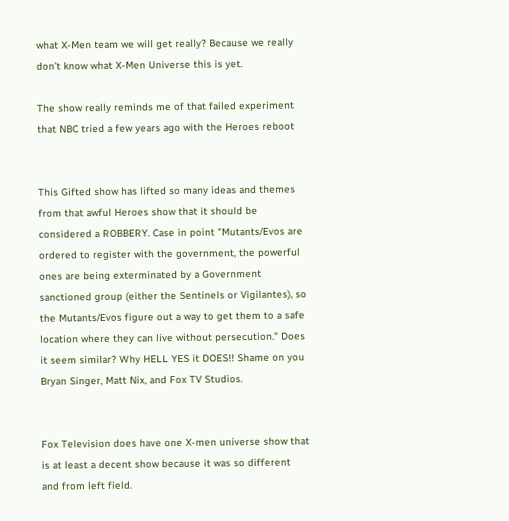what X-Men team we will get really? Because we really don’t know what X-Men Universe this is yet.

The show really reminds me of that failed experiment that NBC tried a few years ago with the Heroes reboot


This Gifted show has lifted so many ideas and themes from that awful Heroes show that it should be considered a ROBBERY. Case in point "Mutants/Evos are ordered to register with the government, the powerful ones are being exterminated by a Government sanctioned group (either the Sentinels or Vigilantes), so the Mutants/Evos figure out a way to get them to a safe location where they can live without persecution." Does it seem similar? Why HELL YES it DOES!! Shame on you Bryan Singer, Matt Nix, and Fox TV Studios.


Fox Television does have one X-men universe show that is at least a decent show because it was so different and from left field.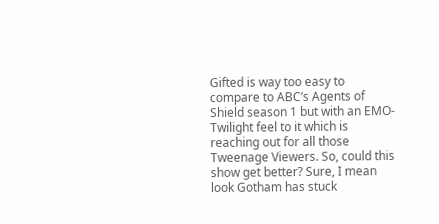Gifted is way too easy to compare to ABC’s Agents of Shield season 1 but with an EMO-Twilight feel to it which is reaching out for all those Tweenage Viewers. So, could this show get better? Sure, I mean look Gotham has stuck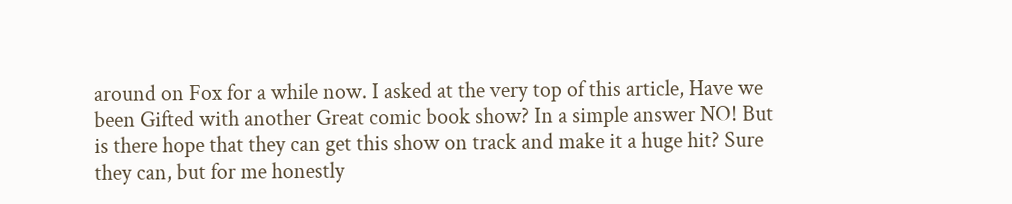around on Fox for a while now. I asked at the very top of this article, Have we been Gifted with another Great comic book show? In a simple answer NO! But is there hope that they can get this show on track and make it a huge hit? Sure they can, but for me honestly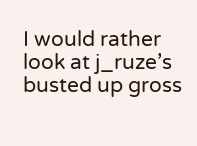I would rather look at j_ruze’s busted up gross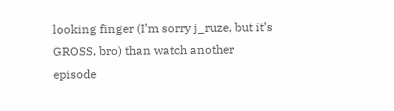looking finger (I’m sorry j_ruze, but it’s GROSS, bro) than watch another episode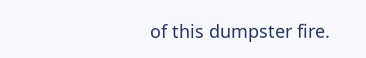of this dumpster fire.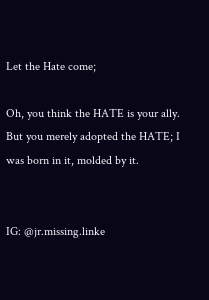Let the Hate come;

Oh, you think the HATE is your ally. But you merely adopted the HATE; I was born in it, molded by it.


IG: @jr.missing.linke